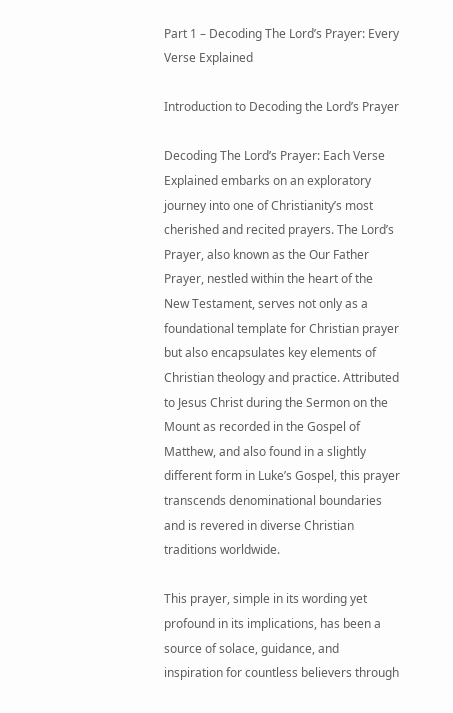Part 1 – Decoding The Lord’s Prayer: Every Verse Explained

Introduction to Decoding the Lord’s Prayer

Decoding The Lord’s Prayer: Each Verse Explained embarks on an exploratory journey into one of Christianity’s most cherished and recited prayers. The Lord’s Prayer, also known as the Our Father Prayer, nestled within the heart of the New Testament, serves not only as a foundational template for Christian prayer but also encapsulates key elements of Christian theology and practice. Attributed to Jesus Christ during the Sermon on the Mount as recorded in the Gospel of Matthew, and also found in a slightly different form in Luke’s Gospel, this prayer transcends denominational boundaries and is revered in diverse Christian traditions worldwide.

This prayer, simple in its wording yet profound in its implications, has been a source of solace, guidance, and inspiration for countless believers through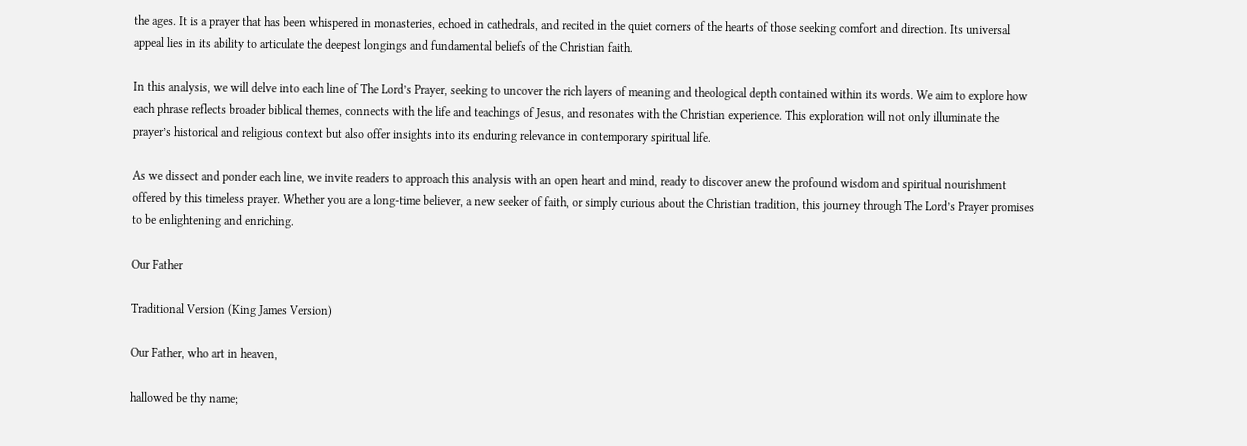the ages. It is a prayer that has been whispered in monasteries, echoed in cathedrals, and recited in the quiet corners of the hearts of those seeking comfort and direction. Its universal appeal lies in its ability to articulate the deepest longings and fundamental beliefs of the Christian faith.

In this analysis, we will delve into each line of The Lord’s Prayer, seeking to uncover the rich layers of meaning and theological depth contained within its words. We aim to explore how each phrase reflects broader biblical themes, connects with the life and teachings of Jesus, and resonates with the Christian experience. This exploration will not only illuminate the prayer’s historical and religious context but also offer insights into its enduring relevance in contemporary spiritual life.

As we dissect and ponder each line, we invite readers to approach this analysis with an open heart and mind, ready to discover anew the profound wisdom and spiritual nourishment offered by this timeless prayer. Whether you are a long-time believer, a new seeker of faith, or simply curious about the Christian tradition, this journey through The Lord’s Prayer promises to be enlightening and enriching.

Our Father

Traditional Version (King James Version)

Our Father, who art in heaven,

hallowed be thy name;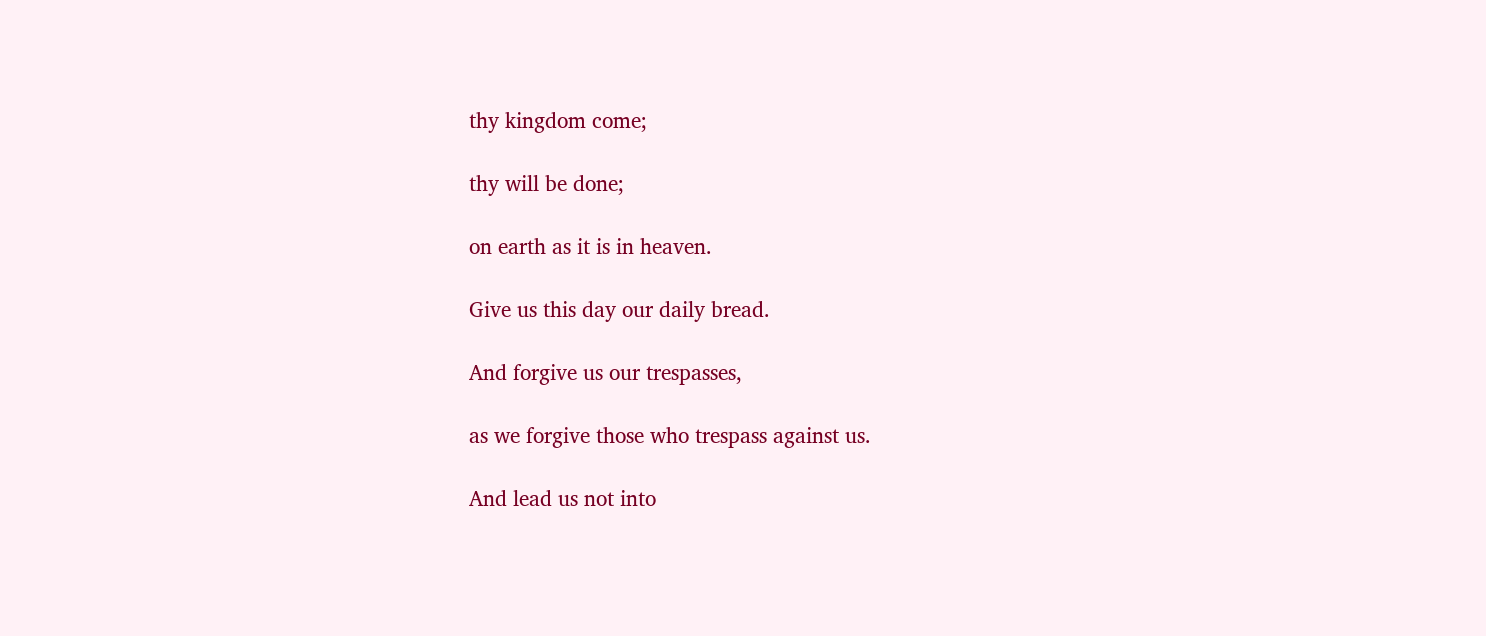thy kingdom come;

thy will be done;

on earth as it is in heaven.

Give us this day our daily bread.

And forgive us our trespasses,

as we forgive those who trespass against us.

And lead us not into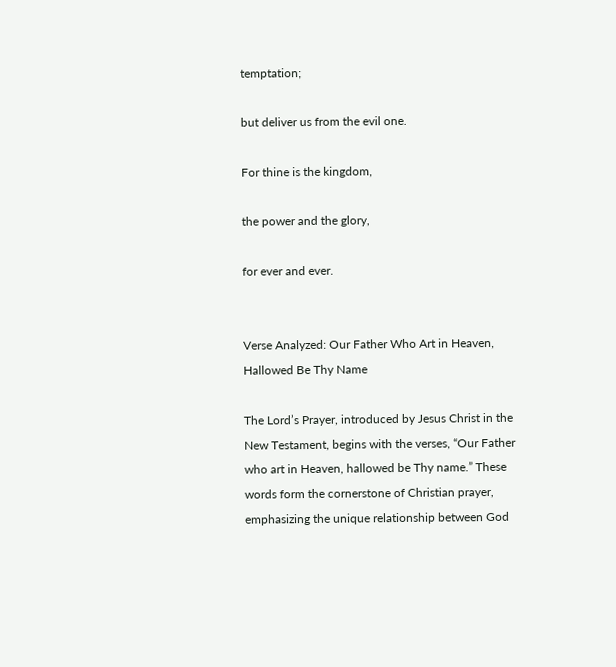temptation;

but deliver us from the evil one.

For thine is the kingdom,

the power and the glory,

for ever and ever.


Verse Analyzed: Our Father Who Art in Heaven, Hallowed Be Thy Name

The Lord’s Prayer, introduced by Jesus Christ in the New Testament, begins with the verses, “Our Father who art in Heaven, hallowed be Thy name.” These words form the cornerstone of Christian prayer, emphasizing the unique relationship between God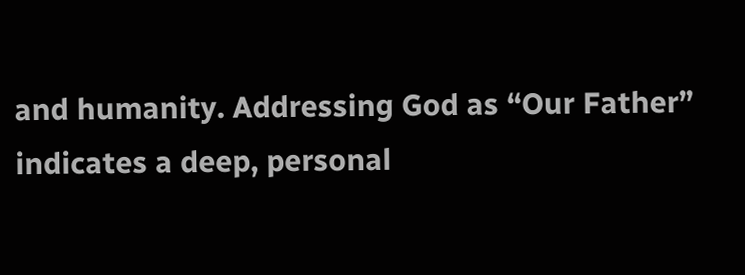and humanity. Addressing God as “Our Father” indicates a deep, personal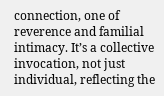connection, one of reverence and familial intimacy. It’s a collective invocation, not just individual, reflecting the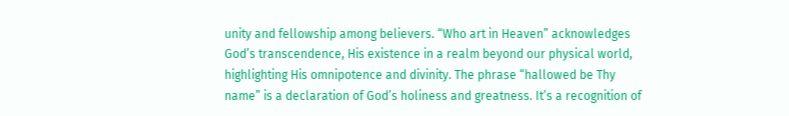unity and fellowship among believers. “Who art in Heaven” acknowledges God’s transcendence, His existence in a realm beyond our physical world, highlighting His omnipotence and divinity. The phrase “hallowed be Thy name” is a declaration of God’s holiness and greatness. It’s a recognition of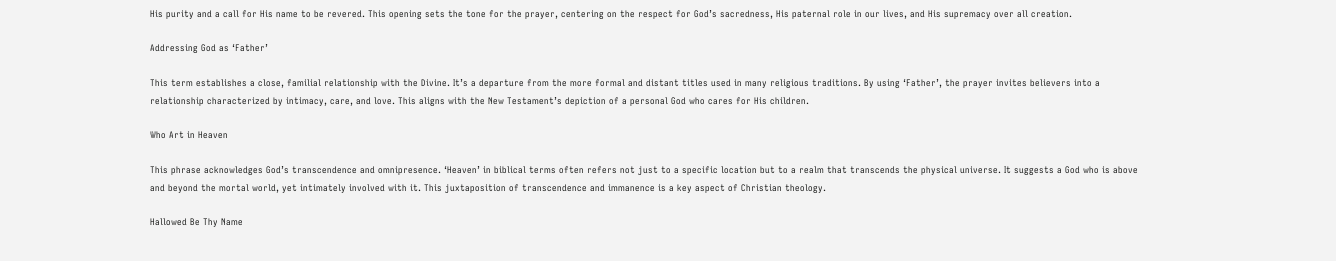His purity and a call for His name to be revered. This opening sets the tone for the prayer, centering on the respect for God’s sacredness, His paternal role in our lives, and His supremacy over all creation.

Addressing God as ‘Father’

This term establishes a close, familial relationship with the Divine. It’s a departure from the more formal and distant titles used in many religious traditions. By using ‘Father’, the prayer invites believers into a relationship characterized by intimacy, care, and love. This aligns with the New Testament’s depiction of a personal God who cares for His children.

Who Art in Heaven

This phrase acknowledges God’s transcendence and omnipresence. ‘Heaven’ in biblical terms often refers not just to a specific location but to a realm that transcends the physical universe. It suggests a God who is above and beyond the mortal world, yet intimately involved with it. This juxtaposition of transcendence and immanence is a key aspect of Christian theology.

Hallowed Be Thy Name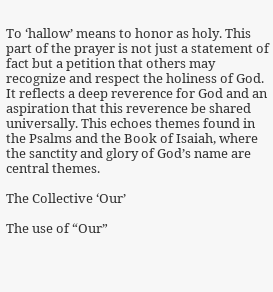To ‘hallow’ means to honor as holy. This part of the prayer is not just a statement of fact but a petition that others may recognize and respect the holiness of God. It reflects a deep reverence for God and an aspiration that this reverence be shared universally. This echoes themes found in the Psalms and the Book of Isaiah, where the sanctity and glory of God’s name are central themes.

The Collective ‘Our’

The use of “Our”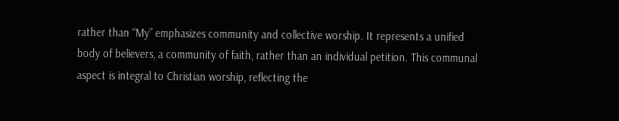rather than “My” emphasizes community and collective worship. It represents a unified body of believers, a community of faith, rather than an individual petition. This communal aspect is integral to Christian worship, reflecting the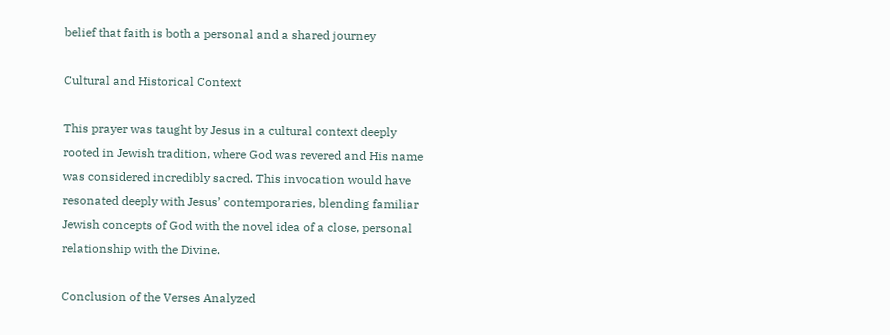belief that faith is both a personal and a shared journey

Cultural and Historical Context

This prayer was taught by Jesus in a cultural context deeply rooted in Jewish tradition, where God was revered and His name was considered incredibly sacred. This invocation would have resonated deeply with Jesus’ contemporaries, blending familiar Jewish concepts of God with the novel idea of a close, personal relationship with the Divine.

Conclusion of the Verses Analyzed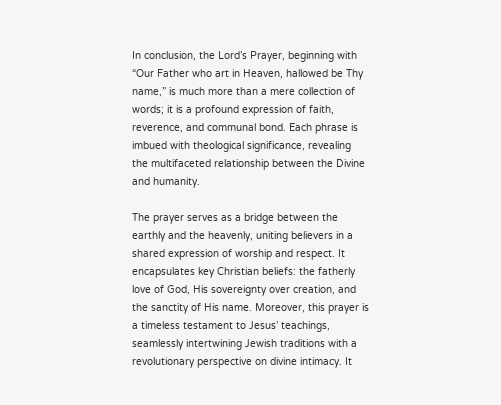In conclusion, the Lord’s Prayer, beginning with “Our Father who art in Heaven, hallowed be Thy name,” is much more than a mere collection of words; it is a profound expression of faith, reverence, and communal bond. Each phrase is imbued with theological significance, revealing the multifaceted relationship between the Divine and humanity.

The prayer serves as a bridge between the earthly and the heavenly, uniting believers in a shared expression of worship and respect. It encapsulates key Christian beliefs: the fatherly love of God, His sovereignty over creation, and the sanctity of His name. Moreover, this prayer is a timeless testament to Jesus’ teachings, seamlessly intertwining Jewish traditions with a revolutionary perspective on divine intimacy. It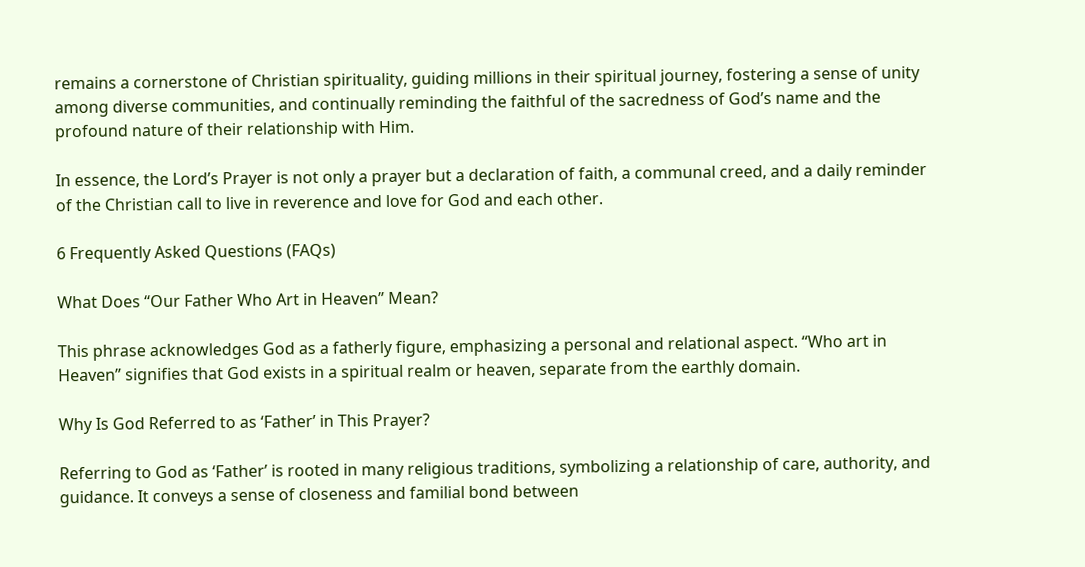remains a cornerstone of Christian spirituality, guiding millions in their spiritual journey, fostering a sense of unity among diverse communities, and continually reminding the faithful of the sacredness of God’s name and the profound nature of their relationship with Him.

In essence, the Lord’s Prayer is not only a prayer but a declaration of faith, a communal creed, and a daily reminder of the Christian call to live in reverence and love for God and each other.

6 Frequently Asked Questions (FAQs)

What Does “Our Father Who Art in Heaven” Mean?

This phrase acknowledges God as a fatherly figure, emphasizing a personal and relational aspect. “Who art in Heaven” signifies that God exists in a spiritual realm or heaven, separate from the earthly domain.

Why Is God Referred to as ‘Father’ in This Prayer?

Referring to God as ‘Father’ is rooted in many religious traditions, symbolizing a relationship of care, authority, and guidance. It conveys a sense of closeness and familial bond between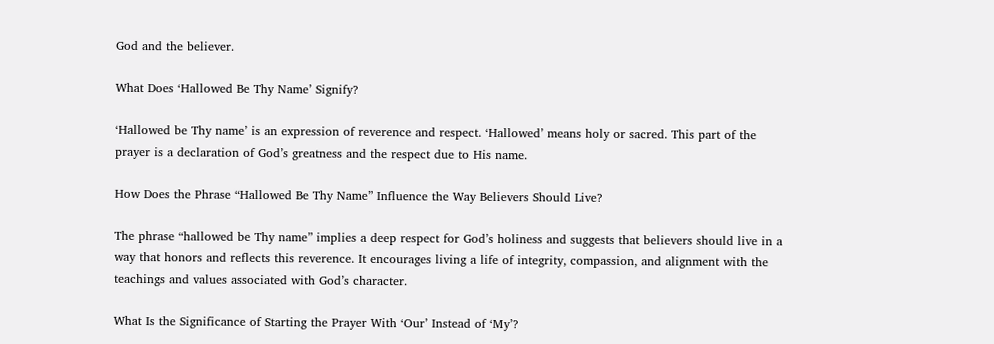God and the believer.

What Does ‘Hallowed Be Thy Name’ Signify?

‘Hallowed be Thy name’ is an expression of reverence and respect. ‘Hallowed’ means holy or sacred. This part of the prayer is a declaration of God’s greatness and the respect due to His name.

How Does the Phrase “Hallowed Be Thy Name” Influence the Way Believers Should Live?

The phrase “hallowed be Thy name” implies a deep respect for God’s holiness and suggests that believers should live in a way that honors and reflects this reverence. It encourages living a life of integrity, compassion, and alignment with the teachings and values associated with God’s character.

What Is the Significance of Starting the Prayer With ‘Our’ Instead of ‘My’?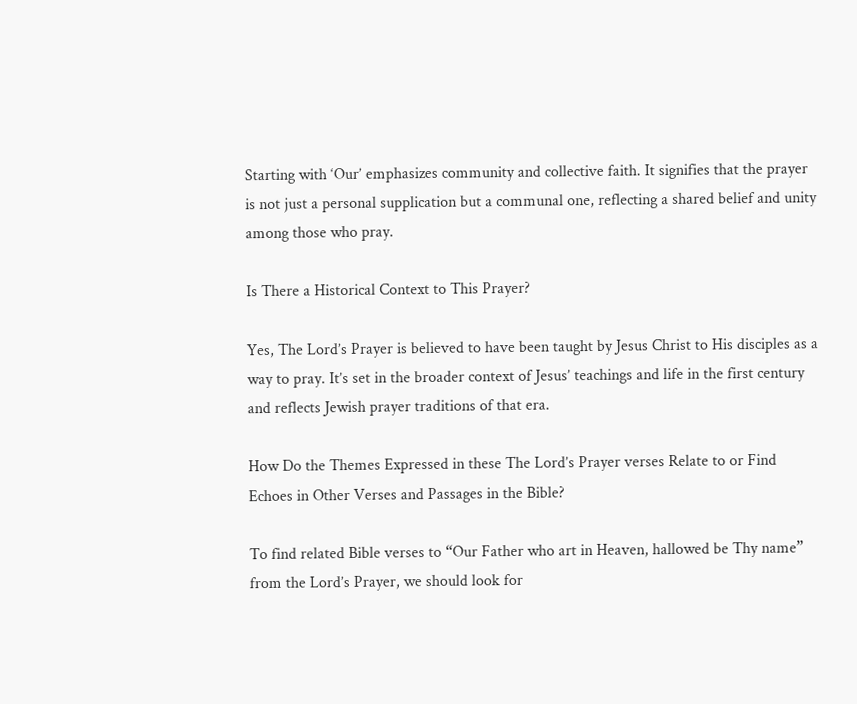Starting with ‘Our’ emphasizes community and collective faith. It signifies that the prayer is not just a personal supplication but a communal one, reflecting a shared belief and unity among those who pray.

Is There a Historical Context to This Prayer?

Yes, The Lord’s Prayer is believed to have been taught by Jesus Christ to His disciples as a way to pray. It’s set in the broader context of Jesus’ teachings and life in the first century and reflects Jewish prayer traditions of that era.

How Do the Themes Expressed in these The Lord’s Prayer verses Relate to or Find Echoes in Other Verses and Passages in the Bible?

To find related Bible verses to “Our Father who art in Heaven, hallowed be Thy name” from the Lord’s Prayer, we should look for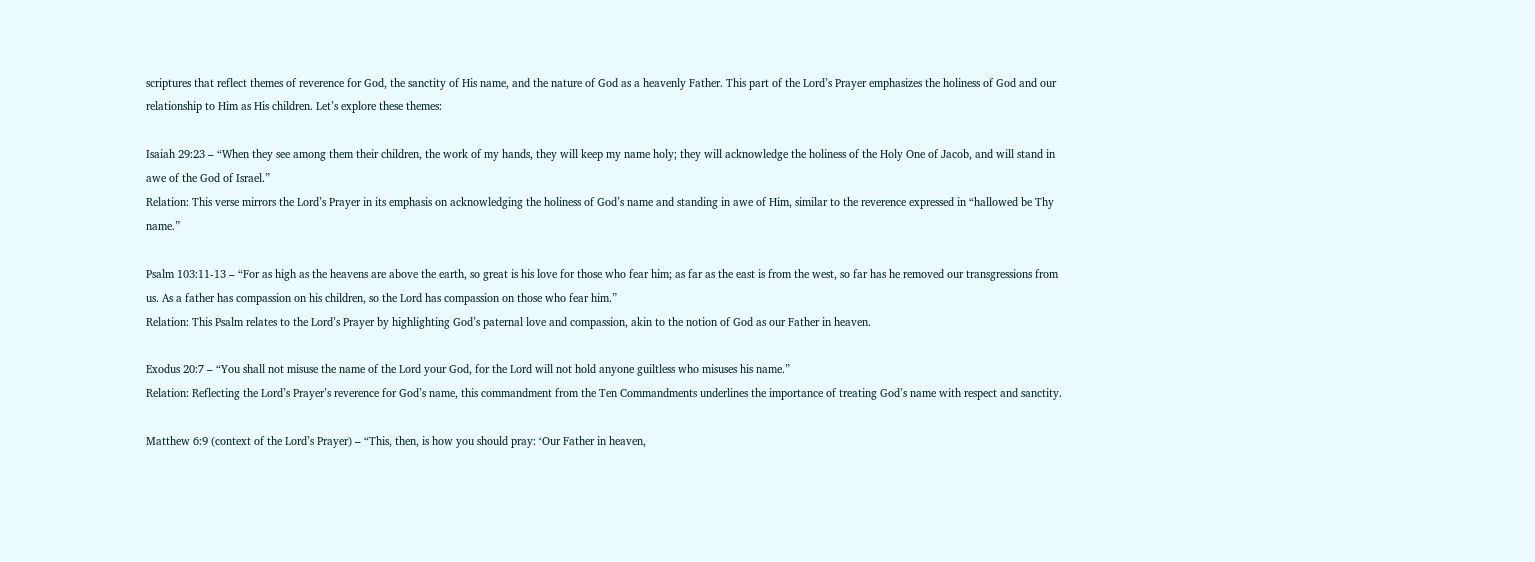scriptures that reflect themes of reverence for God, the sanctity of His name, and the nature of God as a heavenly Father. This part of the Lord’s Prayer emphasizes the holiness of God and our relationship to Him as His children. Let’s explore these themes:

Isaiah 29:23 – “When they see among them their children, the work of my hands, they will keep my name holy; they will acknowledge the holiness of the Holy One of Jacob, and will stand in awe of the God of Israel.”
Relation: This verse mirrors the Lord’s Prayer in its emphasis on acknowledging the holiness of God’s name and standing in awe of Him, similar to the reverence expressed in “hallowed be Thy name.”

Psalm 103:11-13 – “For as high as the heavens are above the earth, so great is his love for those who fear him; as far as the east is from the west, so far has he removed our transgressions from us. As a father has compassion on his children, so the Lord has compassion on those who fear him.”
Relation: This Psalm relates to the Lord’s Prayer by highlighting God’s paternal love and compassion, akin to the notion of God as our Father in heaven.

Exodus 20:7 – “You shall not misuse the name of the Lord your God, for the Lord will not hold anyone guiltless who misuses his name.”
Relation: Reflecting the Lord’s Prayer’s reverence for God’s name, this commandment from the Ten Commandments underlines the importance of treating God’s name with respect and sanctity.

Matthew 6:9 (context of the Lord’s Prayer) – “This, then, is how you should pray: ‘Our Father in heaven,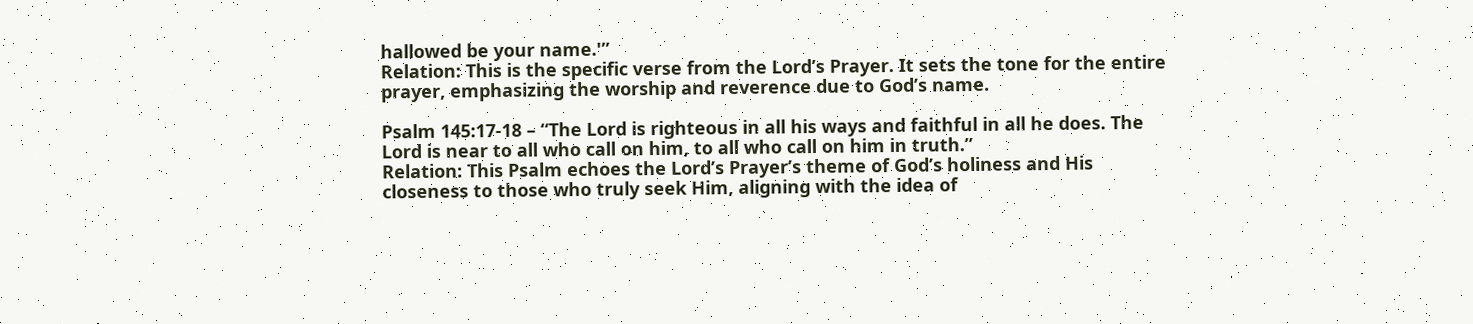hallowed be your name.'”
Relation: This is the specific verse from the Lord’s Prayer. It sets the tone for the entire prayer, emphasizing the worship and reverence due to God’s name.

Psalm 145:17-18 – “The Lord is righteous in all his ways and faithful in all he does. The Lord is near to all who call on him, to all who call on him in truth.”
Relation: This Psalm echoes the Lord’s Prayer’s theme of God’s holiness and His closeness to those who truly seek Him, aligning with the idea of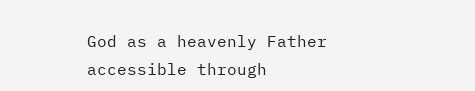God as a heavenly Father accessible through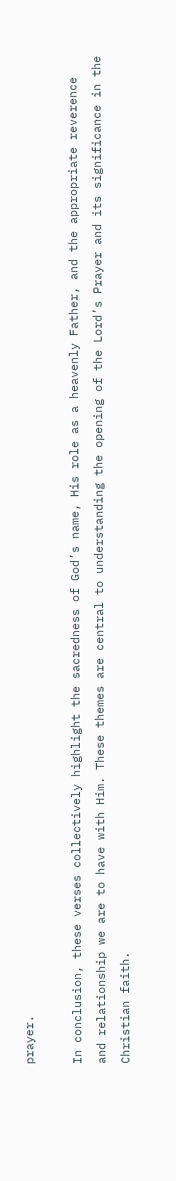prayer.

In conclusion, these verses collectively highlight the sacredness of God’s name, His role as a heavenly Father, and the appropriate reverence and relationship we are to have with Him. These themes are central to understanding the opening of the Lord’s Prayer and its significance in the Christian faith.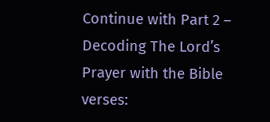Continue with Part 2 – Decoding The Lord’s Prayer with the Bible verses: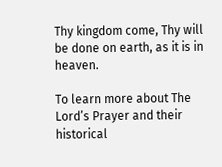Thy kingdom come, Thy will be done on earth, as it is in heaven.

To learn more about The Lord’s Prayer and their historical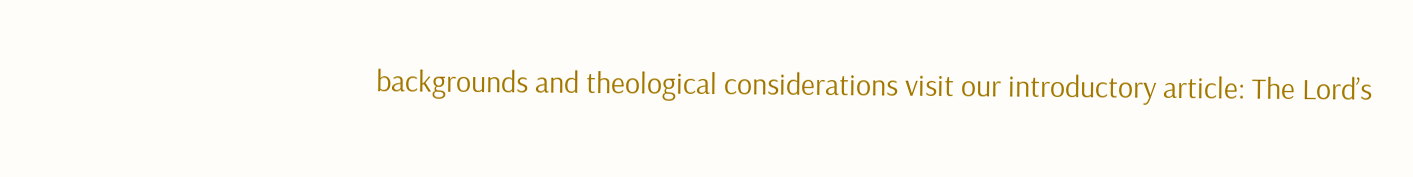backgrounds and theological considerations visit our introductory article: The Lord’s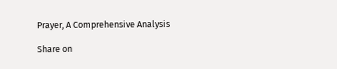Prayer, A Comprehensive Analysis

Share on